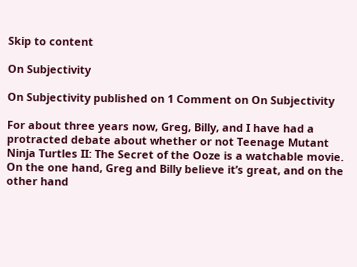Skip to content

On Subjectivity

On Subjectivity published on 1 Comment on On Subjectivity

For about three years now, Greg, Billy, and I have had a protracted debate about whether or not Teenage Mutant Ninja Turtles II: The Secret of the Ooze is a watchable movie. On the one hand, Greg and Billy believe it’s great, and on the other hand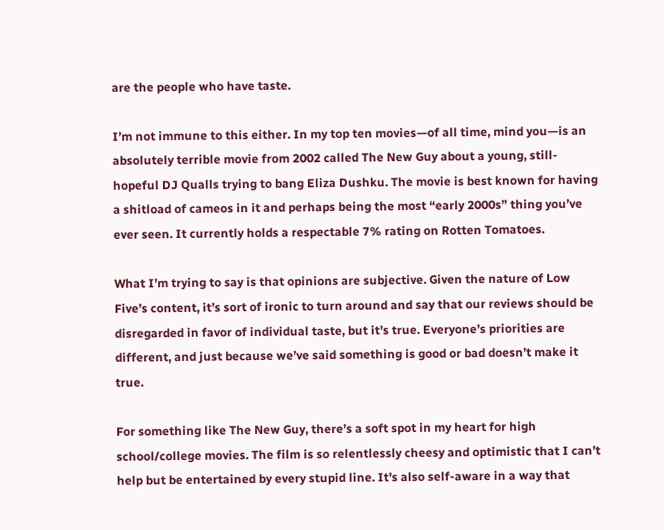are the people who have taste.

I’m not immune to this either. In my top ten movies—of all time, mind you—is an absolutely terrible movie from 2002 called The New Guy about a young, still-hopeful DJ Qualls trying to bang Eliza Dushku. The movie is best known for having a shitload of cameos in it and perhaps being the most “early 2000s” thing you’ve ever seen. It currently holds a respectable 7% rating on Rotten Tomatoes.

What I’m trying to say is that opinions are subjective. Given the nature of Low Five’s content, it’s sort of ironic to turn around and say that our reviews should be disregarded in favor of individual taste, but it’s true. Everyone’s priorities are different, and just because we’ve said something is good or bad doesn’t make it true.

For something like The New Guy, there’s a soft spot in my heart for high school/college movies. The film is so relentlessly cheesy and optimistic that I can’t help but be entertained by every stupid line. It’s also self-aware in a way that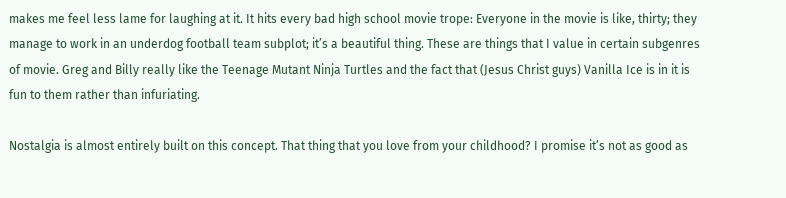makes me feel less lame for laughing at it. It hits every bad high school movie trope: Everyone in the movie is like, thirty; they manage to work in an underdog football team subplot; it’s a beautiful thing. These are things that I value in certain subgenres of movie. Greg and Billy really like the Teenage Mutant Ninja Turtles and the fact that (Jesus Christ guys) Vanilla Ice is in it is fun to them rather than infuriating.

Nostalgia is almost entirely built on this concept. That thing that you love from your childhood? I promise it’s not as good as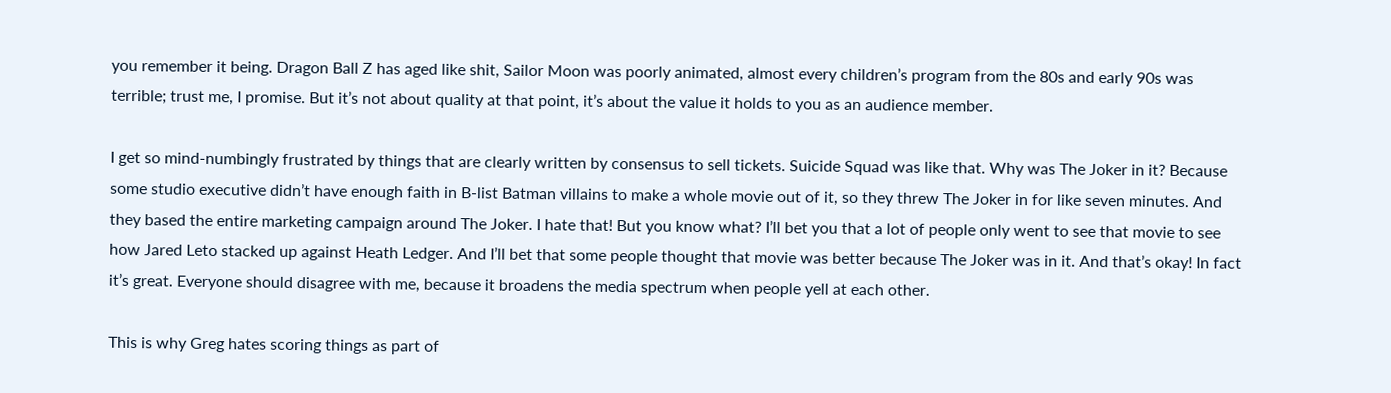you remember it being. Dragon Ball Z has aged like shit, Sailor Moon was poorly animated, almost every children’s program from the 80s and early 90s was terrible; trust me, I promise. But it’s not about quality at that point, it’s about the value it holds to you as an audience member.

I get so mind-numbingly frustrated by things that are clearly written by consensus to sell tickets. Suicide Squad was like that. Why was The Joker in it? Because some studio executive didn’t have enough faith in B-list Batman villains to make a whole movie out of it, so they threw The Joker in for like seven minutes. And they based the entire marketing campaign around The Joker. I hate that! But you know what? I’ll bet you that a lot of people only went to see that movie to see how Jared Leto stacked up against Heath Ledger. And I’ll bet that some people thought that movie was better because The Joker was in it. And that’s okay! In fact it’s great. Everyone should disagree with me, because it broadens the media spectrum when people yell at each other.

This is why Greg hates scoring things as part of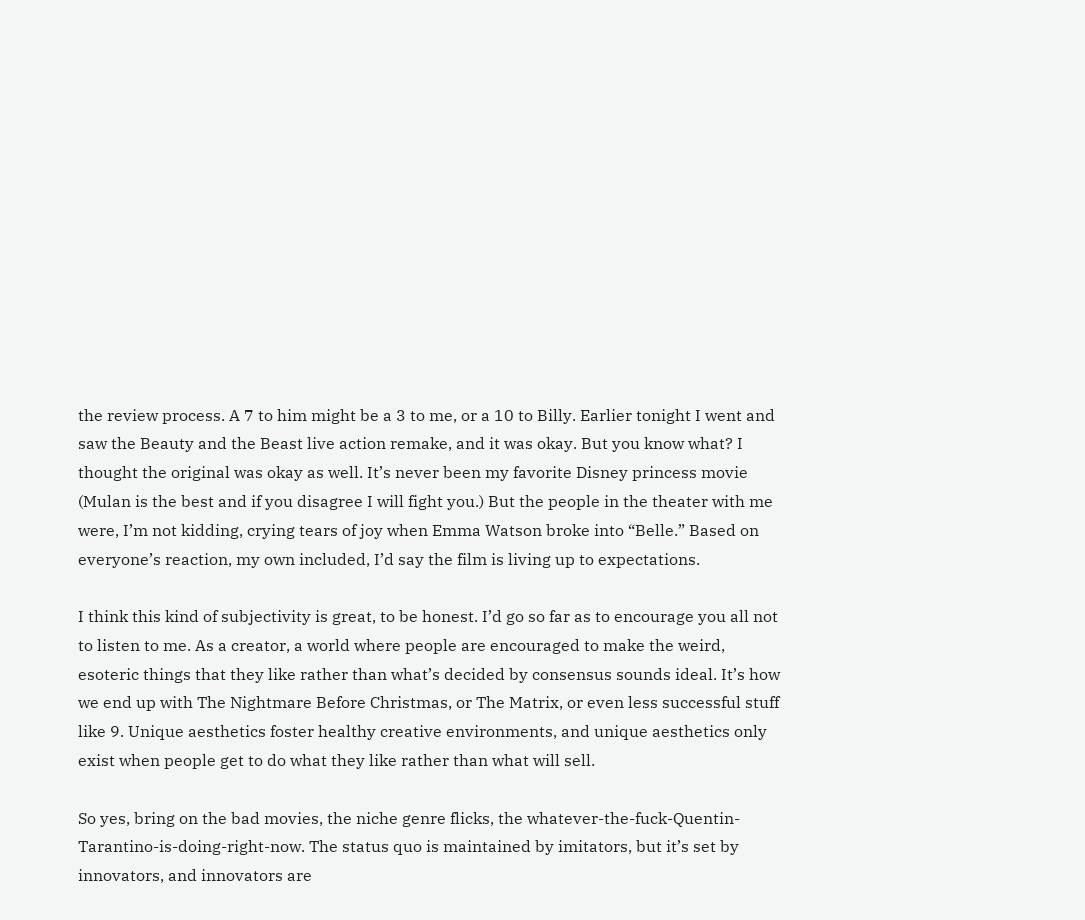the review process. A 7 to him might be a 3 to me, or a 10 to Billy. Earlier tonight I went and saw the Beauty and the Beast live action remake, and it was okay. But you know what? I thought the original was okay as well. It’s never been my favorite Disney princess movie (Mulan is the best and if you disagree I will fight you.) But the people in the theater with me were, I’m not kidding, crying tears of joy when Emma Watson broke into “Belle.” Based on everyone’s reaction, my own included, I’d say the film is living up to expectations.

I think this kind of subjectivity is great, to be honest. I’d go so far as to encourage you all not to listen to me. As a creator, a world where people are encouraged to make the weird, esoteric things that they like rather than what’s decided by consensus sounds ideal. It’s how we end up with The Nightmare Before Christmas, or The Matrix, or even less successful stuff like 9. Unique aesthetics foster healthy creative environments, and unique aesthetics only exist when people get to do what they like rather than what will sell.

So yes, bring on the bad movies, the niche genre flicks, the whatever-the-fuck-Quentin-Tarantino-is-doing-right-now. The status quo is maintained by imitators, but it’s set by innovators, and innovators are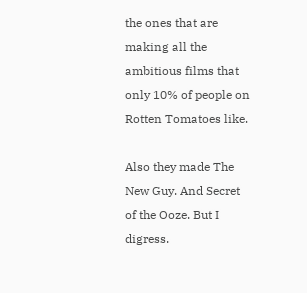the ones that are making all the ambitious films that only 10% of people on Rotten Tomatoes like.

Also they made The New Guy. And Secret of the Ooze. But I digress.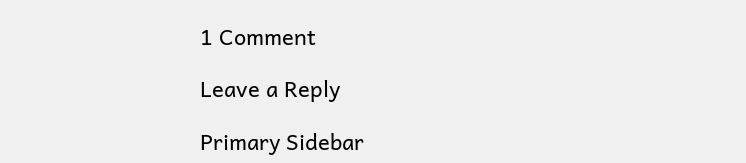1 Comment

Leave a Reply

Primary Sidebar